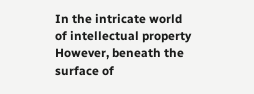In the intricate world of intellectual property However, beneath the surface of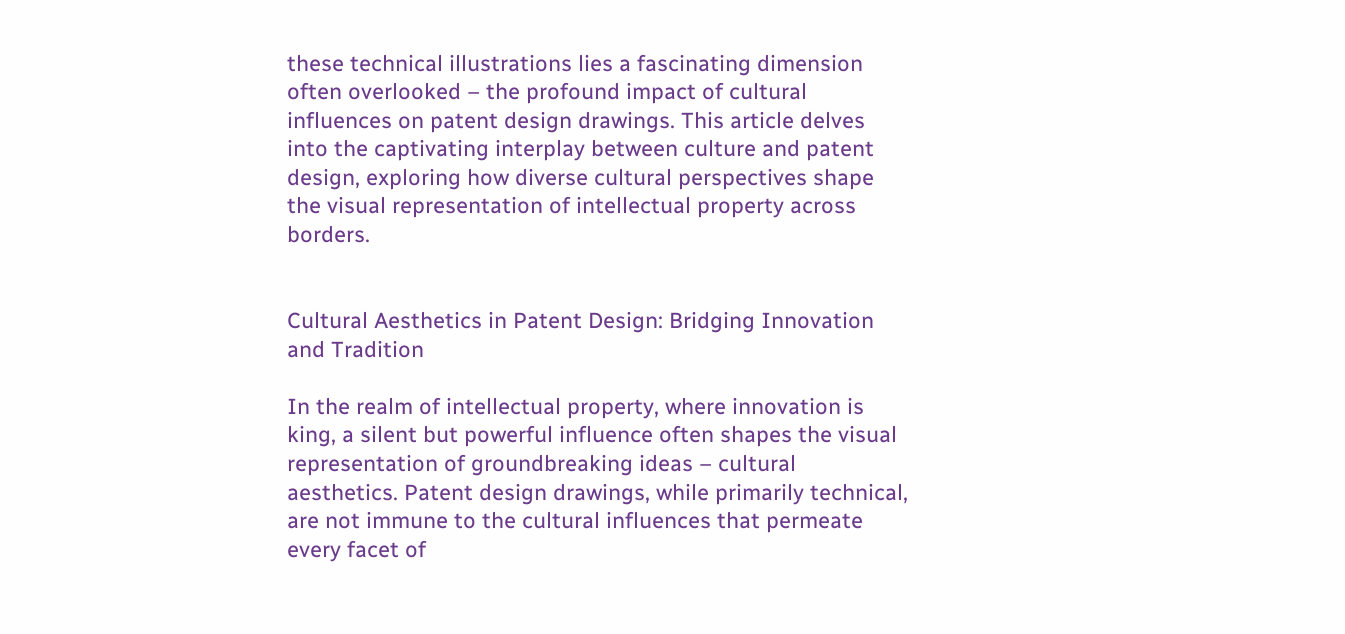these technical illustrations lies a fascinating dimension often overlooked – the profound impact of cultural influences on patent design drawings. This article delves into the captivating interplay between culture and patent design, exploring how diverse cultural perspectives shape the visual representation of intellectual property across borders.


Cultural Aesthetics in Patent Design: Bridging Innovation and Tradition

In the realm of intellectual property, where innovation is king, a silent but powerful influence often shapes the visual representation of groundbreaking ideas – cultural aesthetics. Patent design drawings, while primarily technical, are not immune to the cultural influences that permeate every facet of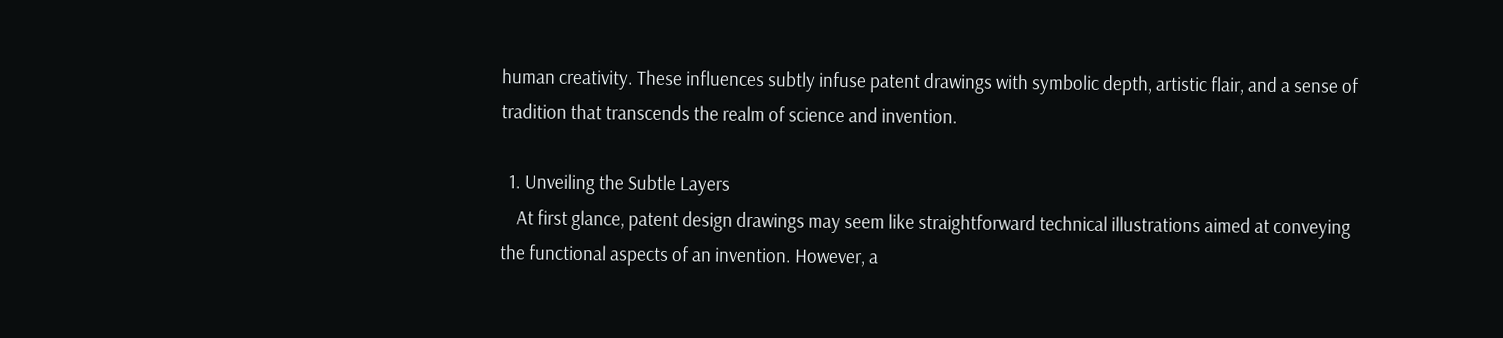human creativity. These influences subtly infuse patent drawings with symbolic depth, artistic flair, and a sense of tradition that transcends the realm of science and invention.

  1. Unveiling the Subtle Layers
    At first glance, patent design drawings may seem like straightforward technical illustrations aimed at conveying the functional aspects of an invention. However, a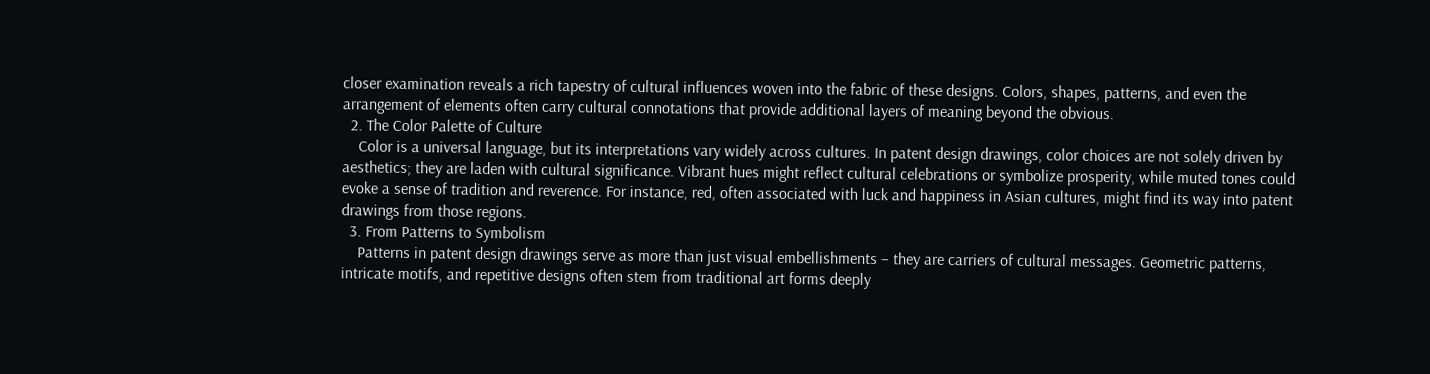closer examination reveals a rich tapestry of cultural influences woven into the fabric of these designs. Colors, shapes, patterns, and even the arrangement of elements often carry cultural connotations that provide additional layers of meaning beyond the obvious.
  2. The Color Palette of Culture
    Color is a universal language, but its interpretations vary widely across cultures. In patent design drawings, color choices are not solely driven by aesthetics; they are laden with cultural significance. Vibrant hues might reflect cultural celebrations or symbolize prosperity, while muted tones could evoke a sense of tradition and reverence. For instance, red, often associated with luck and happiness in Asian cultures, might find its way into patent drawings from those regions.
  3. From Patterns to Symbolism
    Patterns in patent design drawings serve as more than just visual embellishments – they are carriers of cultural messages. Geometric patterns, intricate motifs, and repetitive designs often stem from traditional art forms deeply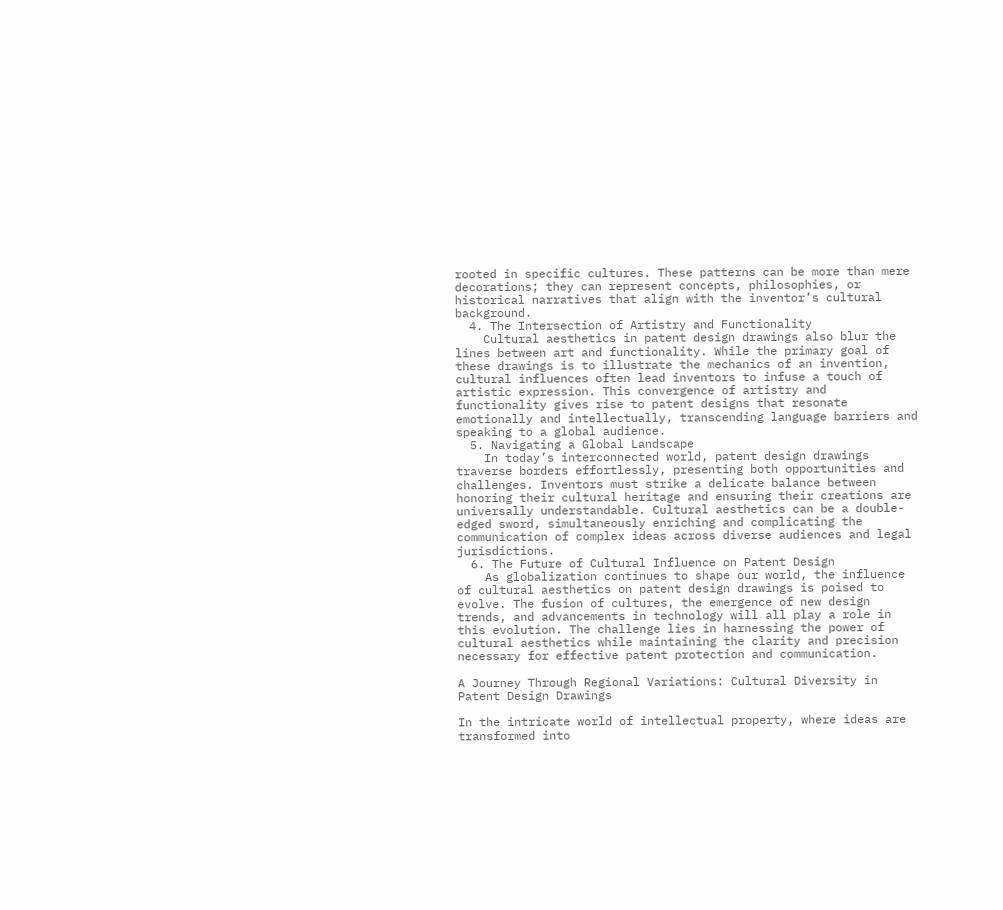rooted in specific cultures. These patterns can be more than mere decorations; they can represent concepts, philosophies, or historical narratives that align with the inventor’s cultural background.
  4. The Intersection of Artistry and Functionality
    Cultural aesthetics in patent design drawings also blur the lines between art and functionality. While the primary goal of these drawings is to illustrate the mechanics of an invention, cultural influences often lead inventors to infuse a touch of artistic expression. This convergence of artistry and functionality gives rise to patent designs that resonate emotionally and intellectually, transcending language barriers and speaking to a global audience.
  5. Navigating a Global Landscape
    In today’s interconnected world, patent design drawings traverse borders effortlessly, presenting both opportunities and challenges. Inventors must strike a delicate balance between honoring their cultural heritage and ensuring their creations are universally understandable. Cultural aesthetics can be a double-edged sword, simultaneously enriching and complicating the communication of complex ideas across diverse audiences and legal jurisdictions.
  6. The Future of Cultural Influence on Patent Design
    As globalization continues to shape our world, the influence of cultural aesthetics on patent design drawings is poised to evolve. The fusion of cultures, the emergence of new design trends, and advancements in technology will all play a role in this evolution. The challenge lies in harnessing the power of cultural aesthetics while maintaining the clarity and precision necessary for effective patent protection and communication.

A Journey Through Regional Variations: Cultural Diversity in Patent Design Drawings

In the intricate world of intellectual property, where ideas are transformed into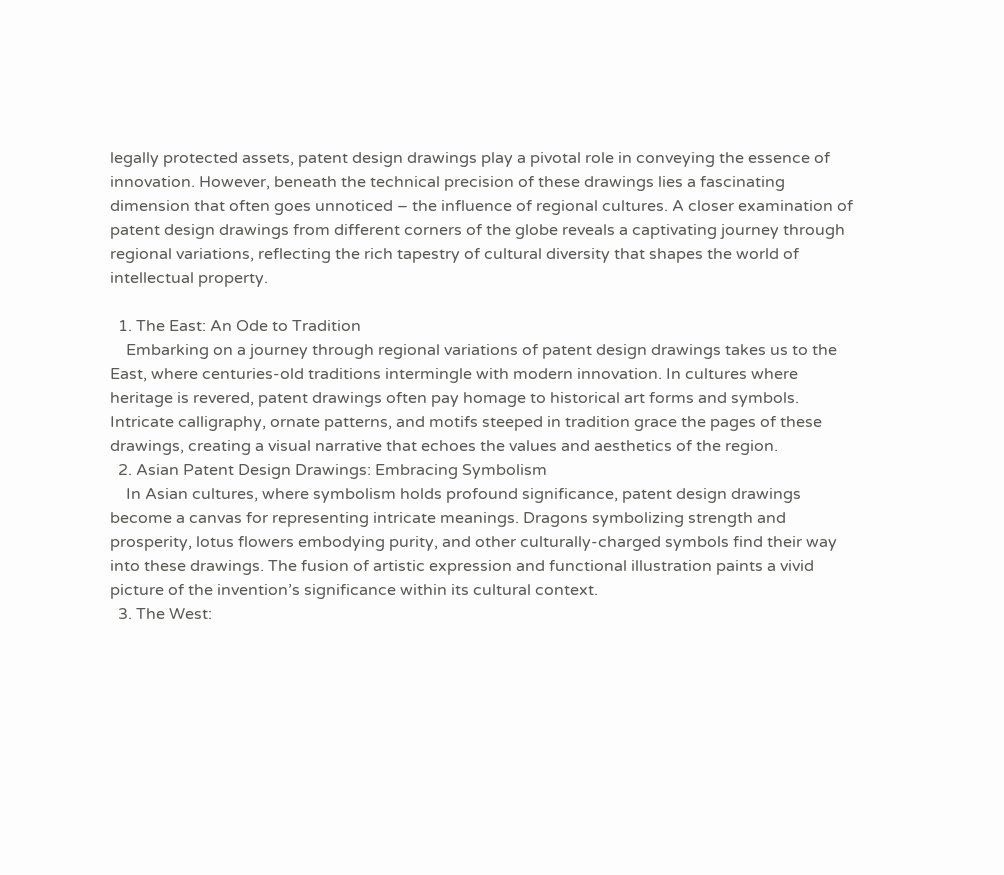legally protected assets, patent design drawings play a pivotal role in conveying the essence of innovation. However, beneath the technical precision of these drawings lies a fascinating dimension that often goes unnoticed – the influence of regional cultures. A closer examination of patent design drawings from different corners of the globe reveals a captivating journey through regional variations, reflecting the rich tapestry of cultural diversity that shapes the world of intellectual property.

  1. The East: An Ode to Tradition
    Embarking on a journey through regional variations of patent design drawings takes us to the East, where centuries-old traditions intermingle with modern innovation. In cultures where heritage is revered, patent drawings often pay homage to historical art forms and symbols. Intricate calligraphy, ornate patterns, and motifs steeped in tradition grace the pages of these drawings, creating a visual narrative that echoes the values and aesthetics of the region.
  2. Asian Patent Design Drawings: Embracing Symbolism
    In Asian cultures, where symbolism holds profound significance, patent design drawings become a canvas for representing intricate meanings. Dragons symbolizing strength and prosperity, lotus flowers embodying purity, and other culturally-charged symbols find their way into these drawings. The fusion of artistic expression and functional illustration paints a vivid picture of the invention’s significance within its cultural context.
  3. The West: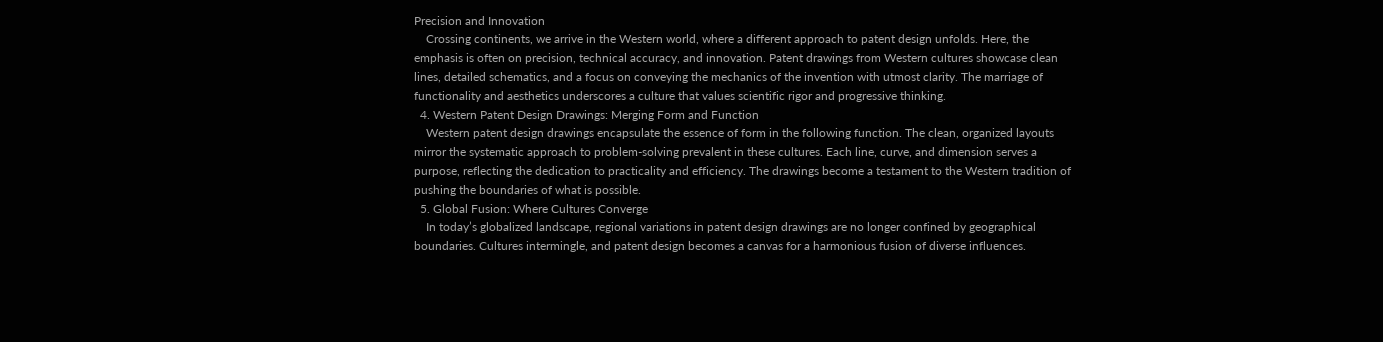Precision and Innovation
    Crossing continents, we arrive in the Western world, where a different approach to patent design unfolds. Here, the emphasis is often on precision, technical accuracy, and innovation. Patent drawings from Western cultures showcase clean lines, detailed schematics, and a focus on conveying the mechanics of the invention with utmost clarity. The marriage of functionality and aesthetics underscores a culture that values scientific rigor and progressive thinking.
  4. Western Patent Design Drawings: Merging Form and Function
    Western patent design drawings encapsulate the essence of form in the following function. The clean, organized layouts mirror the systematic approach to problem-solving prevalent in these cultures. Each line, curve, and dimension serves a purpose, reflecting the dedication to practicality and efficiency. The drawings become a testament to the Western tradition of pushing the boundaries of what is possible.
  5. Global Fusion: Where Cultures Converge
    In today’s globalized landscape, regional variations in patent design drawings are no longer confined by geographical boundaries. Cultures intermingle, and patent design becomes a canvas for a harmonious fusion of diverse influences.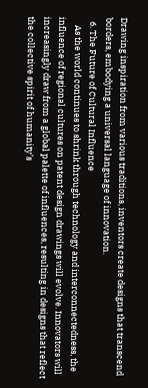Drawing inspiration from various traditions, inventors create designs that transcend borders, embodying a universal language of innovation.
  6. The Future of Cultural Influence
    As the world continues to shrink through technology and interconnectedness, the influence of regional cultures on patent design drawings will evolve. Innovators will increasingly draw from a global palette of influences, resulting in designs that reflect the collective spirit of humanity’s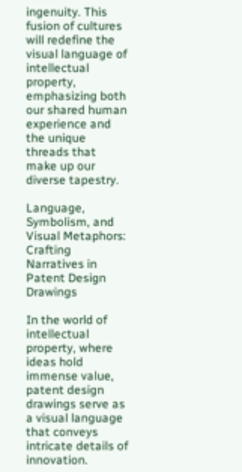ingenuity. This fusion of cultures will redefine the visual language of intellectual property, emphasizing both our shared human experience and the unique threads that make up our diverse tapestry.

Language, Symbolism, and Visual Metaphors: Crafting Narratives in Patent Design Drawings

In the world of intellectual property, where ideas hold immense value, patent design drawings serve as a visual language that conveys intricate details of innovation.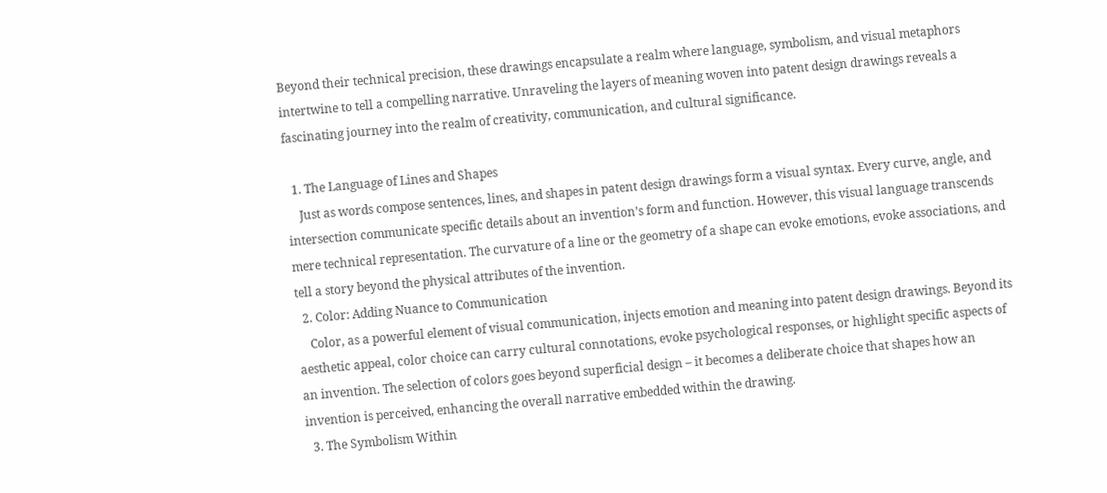Beyond their technical precision, these drawings encapsulate a realm where language, symbolism, and visual metaphors intertwine to tell a compelling narrative. Unraveling the layers of meaning woven into patent design drawings reveals a fascinating journey into the realm of creativity, communication, and cultural significance.

  1. The Language of Lines and Shapes
    Just as words compose sentences, lines, and shapes in patent design drawings form a visual syntax. Every curve, angle, and intersection communicate specific details about an invention’s form and function. However, this visual language transcends mere technical representation. The curvature of a line or the geometry of a shape can evoke emotions, evoke associations, and tell a story beyond the physical attributes of the invention.
  2. Color: Adding Nuance to Communication
    Color, as a powerful element of visual communication, injects emotion and meaning into patent design drawings. Beyond its aesthetic appeal, color choice can carry cultural connotations, evoke psychological responses, or highlight specific aspects of an invention. The selection of colors goes beyond superficial design – it becomes a deliberate choice that shapes how an invention is perceived, enhancing the overall narrative embedded within the drawing.
  3. The Symbolism Within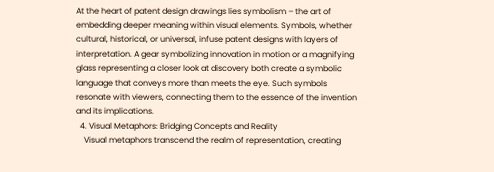At the heart of patent design drawings lies symbolism – the art of embedding deeper meaning within visual elements. Symbols, whether cultural, historical, or universal, infuse patent designs with layers of interpretation. A gear symbolizing innovation in motion or a magnifying glass representing a closer look at discovery both create a symbolic language that conveys more than meets the eye. Such symbols resonate with viewers, connecting them to the essence of the invention and its implications.
  4. Visual Metaphors: Bridging Concepts and Reality
    Visual metaphors transcend the realm of representation, creating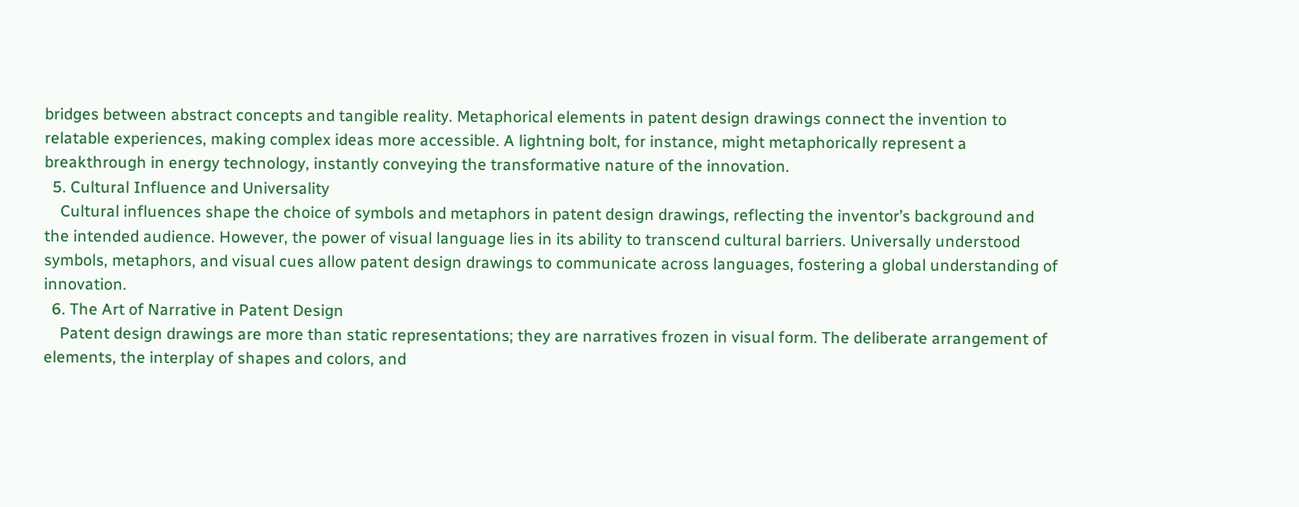bridges between abstract concepts and tangible reality. Metaphorical elements in patent design drawings connect the invention to relatable experiences, making complex ideas more accessible. A lightning bolt, for instance, might metaphorically represent a breakthrough in energy technology, instantly conveying the transformative nature of the innovation.
  5. Cultural Influence and Universality
    Cultural influences shape the choice of symbols and metaphors in patent design drawings, reflecting the inventor’s background and the intended audience. However, the power of visual language lies in its ability to transcend cultural barriers. Universally understood symbols, metaphors, and visual cues allow patent design drawings to communicate across languages, fostering a global understanding of innovation.
  6. The Art of Narrative in Patent Design
    Patent design drawings are more than static representations; they are narratives frozen in visual form. The deliberate arrangement of elements, the interplay of shapes and colors, and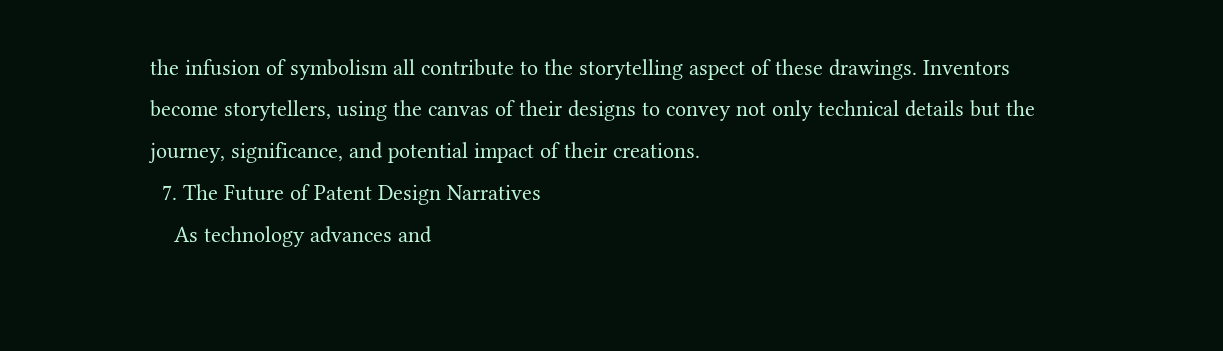the infusion of symbolism all contribute to the storytelling aspect of these drawings. Inventors become storytellers, using the canvas of their designs to convey not only technical details but the journey, significance, and potential impact of their creations.
  7. The Future of Patent Design Narratives
    As technology advances and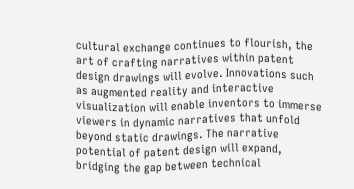cultural exchange continues to flourish, the art of crafting narratives within patent design drawings will evolve. Innovations such as augmented reality and interactive visualization will enable inventors to immerse viewers in dynamic narratives that unfold beyond static drawings. The narrative potential of patent design will expand, bridging the gap between technical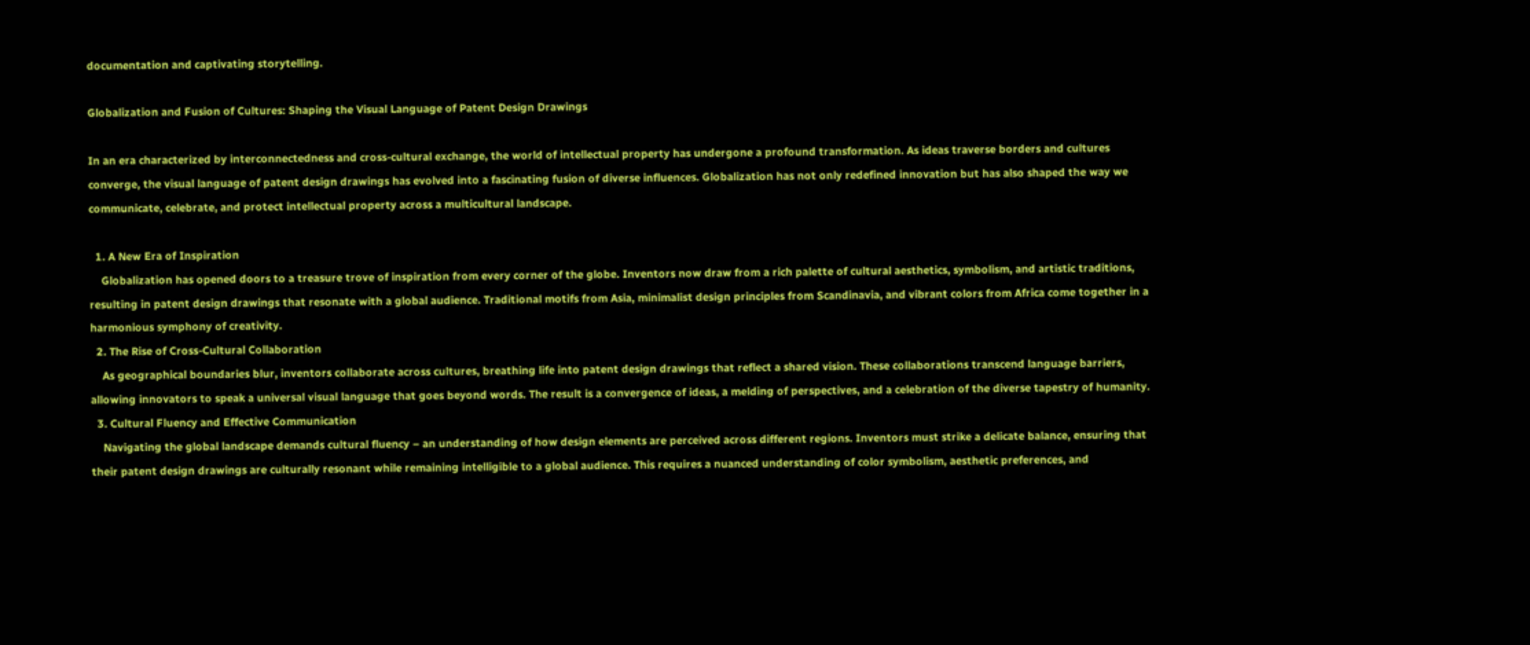documentation and captivating storytelling.

Globalization and Fusion of Cultures: Shaping the Visual Language of Patent Design Drawings

In an era characterized by interconnectedness and cross-cultural exchange, the world of intellectual property has undergone a profound transformation. As ideas traverse borders and cultures converge, the visual language of patent design drawings has evolved into a fascinating fusion of diverse influences. Globalization has not only redefined innovation but has also shaped the way we communicate, celebrate, and protect intellectual property across a multicultural landscape.

  1. A New Era of Inspiration
    Globalization has opened doors to a treasure trove of inspiration from every corner of the globe. Inventors now draw from a rich palette of cultural aesthetics, symbolism, and artistic traditions, resulting in patent design drawings that resonate with a global audience. Traditional motifs from Asia, minimalist design principles from Scandinavia, and vibrant colors from Africa come together in a harmonious symphony of creativity.
  2. The Rise of Cross-Cultural Collaboration
    As geographical boundaries blur, inventors collaborate across cultures, breathing life into patent design drawings that reflect a shared vision. These collaborations transcend language barriers, allowing innovators to speak a universal visual language that goes beyond words. The result is a convergence of ideas, a melding of perspectives, and a celebration of the diverse tapestry of humanity.
  3. Cultural Fluency and Effective Communication
    Navigating the global landscape demands cultural fluency – an understanding of how design elements are perceived across different regions. Inventors must strike a delicate balance, ensuring that their patent design drawings are culturally resonant while remaining intelligible to a global audience. This requires a nuanced understanding of color symbolism, aesthetic preferences, and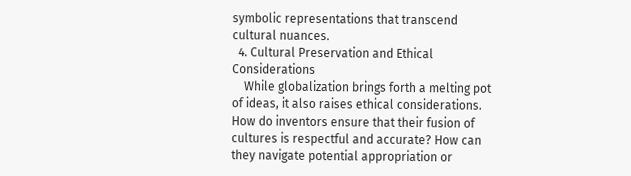symbolic representations that transcend cultural nuances.
  4. Cultural Preservation and Ethical Considerations
    While globalization brings forth a melting pot of ideas, it also raises ethical considerations. How do inventors ensure that their fusion of cultures is respectful and accurate? How can they navigate potential appropriation or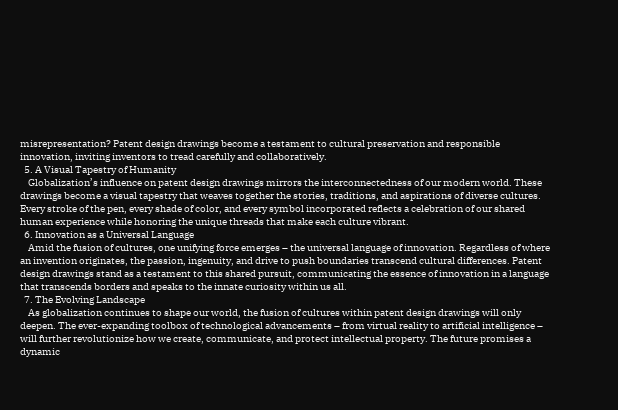misrepresentation? Patent design drawings become a testament to cultural preservation and responsible innovation, inviting inventors to tread carefully and collaboratively.
  5. A Visual Tapestry of Humanity
    Globalization’s influence on patent design drawings mirrors the interconnectedness of our modern world. These drawings become a visual tapestry that weaves together the stories, traditions, and aspirations of diverse cultures. Every stroke of the pen, every shade of color, and every symbol incorporated reflects a celebration of our shared human experience while honoring the unique threads that make each culture vibrant.
  6. Innovation as a Universal Language
    Amid the fusion of cultures, one unifying force emerges – the universal language of innovation. Regardless of where an invention originates, the passion, ingenuity, and drive to push boundaries transcend cultural differences. Patent design drawings stand as a testament to this shared pursuit, communicating the essence of innovation in a language that transcends borders and speaks to the innate curiosity within us all.
  7. The Evolving Landscape
    As globalization continues to shape our world, the fusion of cultures within patent design drawings will only deepen. The ever-expanding toolbox of technological advancements – from virtual reality to artificial intelligence – will further revolutionize how we create, communicate, and protect intellectual property. The future promises a dynamic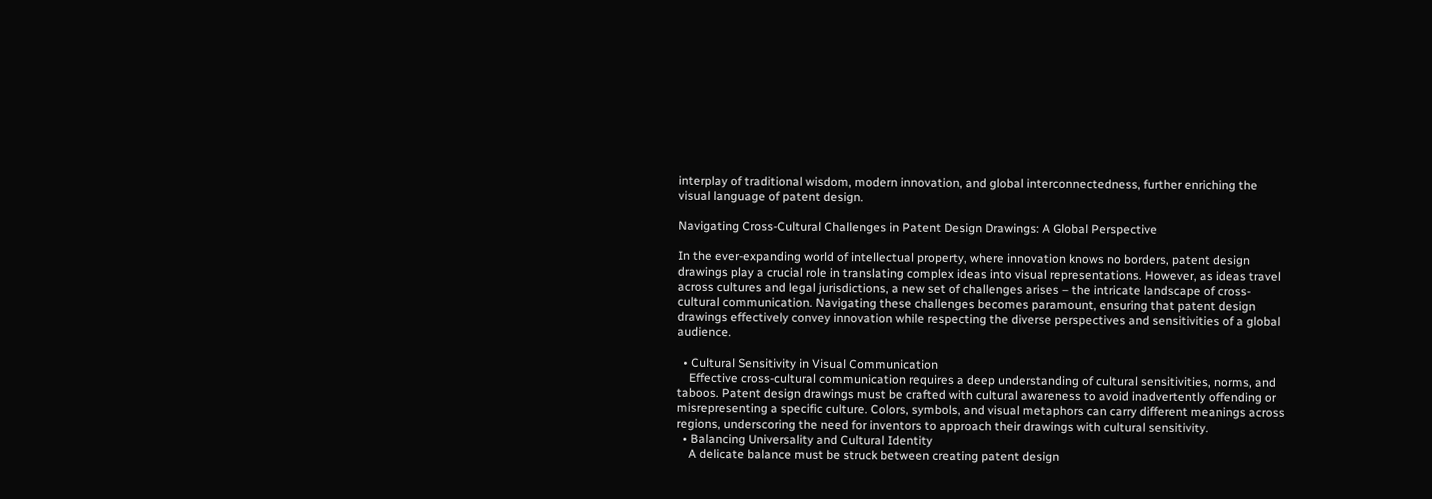interplay of traditional wisdom, modern innovation, and global interconnectedness, further enriching the visual language of patent design.

Navigating Cross-Cultural Challenges in Patent Design Drawings: A Global Perspective

In the ever-expanding world of intellectual property, where innovation knows no borders, patent design drawings play a crucial role in translating complex ideas into visual representations. However, as ideas travel across cultures and legal jurisdictions, a new set of challenges arises – the intricate landscape of cross-cultural communication. Navigating these challenges becomes paramount, ensuring that patent design drawings effectively convey innovation while respecting the diverse perspectives and sensitivities of a global audience.

  • Cultural Sensitivity in Visual Communication
    Effective cross-cultural communication requires a deep understanding of cultural sensitivities, norms, and taboos. Patent design drawings must be crafted with cultural awareness to avoid inadvertently offending or misrepresenting a specific culture. Colors, symbols, and visual metaphors can carry different meanings across regions, underscoring the need for inventors to approach their drawings with cultural sensitivity.
  • Balancing Universality and Cultural Identity
    A delicate balance must be struck between creating patent design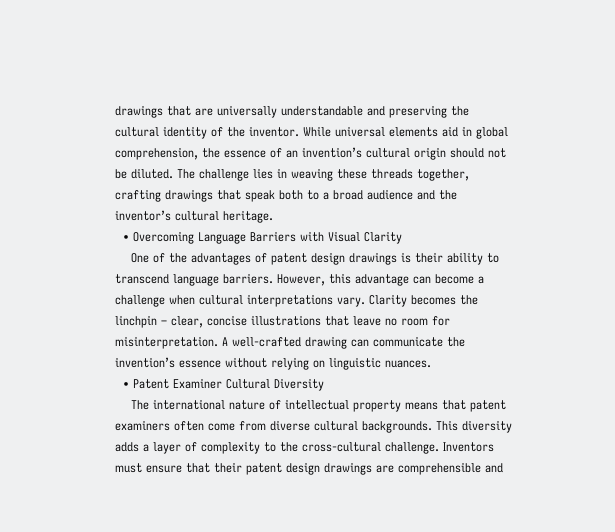drawings that are universally understandable and preserving the cultural identity of the inventor. While universal elements aid in global comprehension, the essence of an invention’s cultural origin should not be diluted. The challenge lies in weaving these threads together, crafting drawings that speak both to a broad audience and the inventor’s cultural heritage.
  • Overcoming Language Barriers with Visual Clarity
    One of the advantages of patent design drawings is their ability to transcend language barriers. However, this advantage can become a challenge when cultural interpretations vary. Clarity becomes the linchpin – clear, concise illustrations that leave no room for misinterpretation. A well-crafted drawing can communicate the invention’s essence without relying on linguistic nuances.
  • Patent Examiner Cultural Diversity
    The international nature of intellectual property means that patent examiners often come from diverse cultural backgrounds. This diversity adds a layer of complexity to the cross-cultural challenge. Inventors must ensure that their patent design drawings are comprehensible and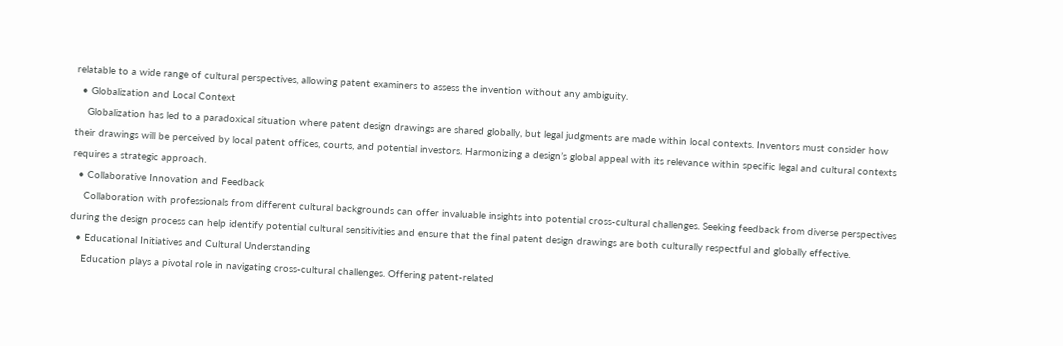relatable to a wide range of cultural perspectives, allowing patent examiners to assess the invention without any ambiguity.
  • Globalization and Local Context
    Globalization has led to a paradoxical situation where patent design drawings are shared globally, but legal judgments are made within local contexts. Inventors must consider how their drawings will be perceived by local patent offices, courts, and potential investors. Harmonizing a design’s global appeal with its relevance within specific legal and cultural contexts requires a strategic approach.
  • Collaborative Innovation and Feedback
    Collaboration with professionals from different cultural backgrounds can offer invaluable insights into potential cross-cultural challenges. Seeking feedback from diverse perspectives during the design process can help identify potential cultural sensitivities and ensure that the final patent design drawings are both culturally respectful and globally effective.
  • Educational Initiatives and Cultural Understanding
    Education plays a pivotal role in navigating cross-cultural challenges. Offering patent-related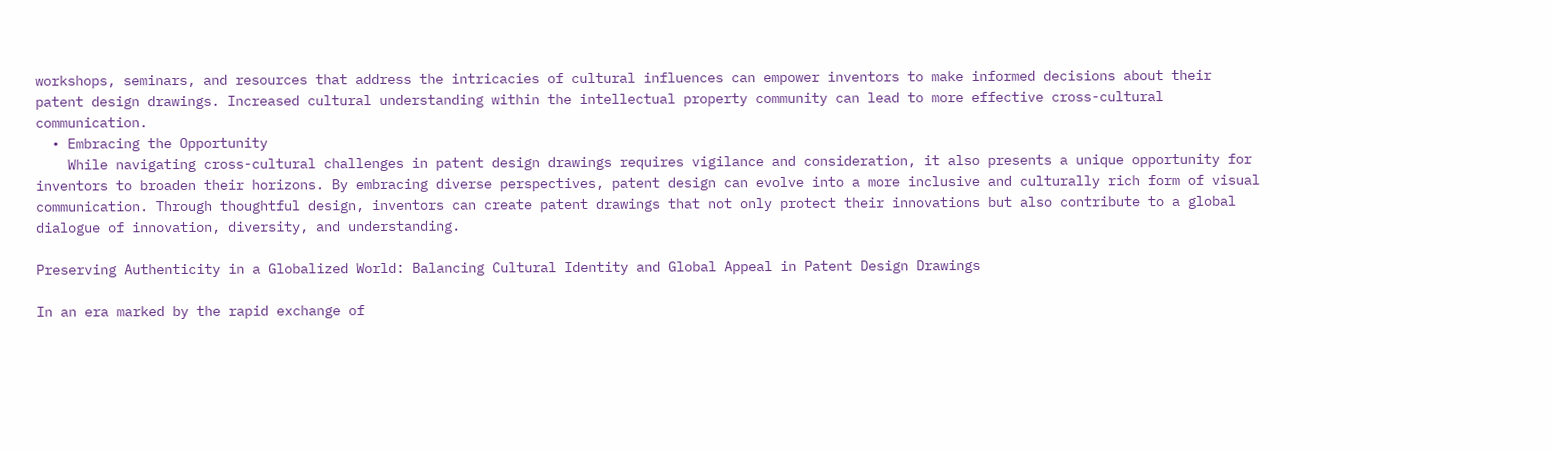workshops, seminars, and resources that address the intricacies of cultural influences can empower inventors to make informed decisions about their patent design drawings. Increased cultural understanding within the intellectual property community can lead to more effective cross-cultural communication.
  • Embracing the Opportunity
    While navigating cross-cultural challenges in patent design drawings requires vigilance and consideration, it also presents a unique opportunity for inventors to broaden their horizons. By embracing diverse perspectives, patent design can evolve into a more inclusive and culturally rich form of visual communication. Through thoughtful design, inventors can create patent drawings that not only protect their innovations but also contribute to a global dialogue of innovation, diversity, and understanding.

Preserving Authenticity in a Globalized World: Balancing Cultural Identity and Global Appeal in Patent Design Drawings

In an era marked by the rapid exchange of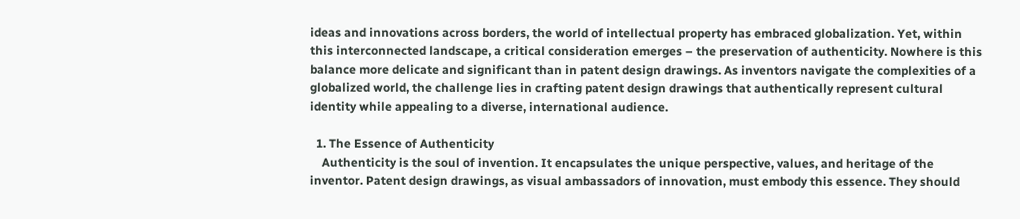ideas and innovations across borders, the world of intellectual property has embraced globalization. Yet, within this interconnected landscape, a critical consideration emerges – the preservation of authenticity. Nowhere is this balance more delicate and significant than in patent design drawings. As inventors navigate the complexities of a globalized world, the challenge lies in crafting patent design drawings that authentically represent cultural identity while appealing to a diverse, international audience.

  1. The Essence of Authenticity
    Authenticity is the soul of invention. It encapsulates the unique perspective, values, and heritage of the inventor. Patent design drawings, as visual ambassadors of innovation, must embody this essence. They should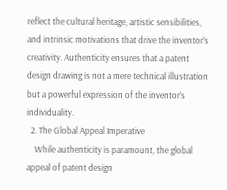reflect the cultural heritage, artistic sensibilities, and intrinsic motivations that drive the inventor’s creativity. Authenticity ensures that a patent design drawing is not a mere technical illustration but a powerful expression of the inventor’s individuality.
  2. The Global Appeal Imperative
    While authenticity is paramount, the global appeal of patent design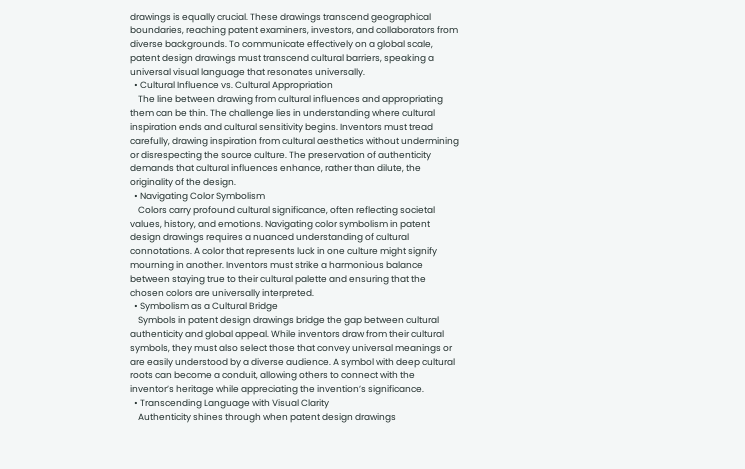drawings is equally crucial. These drawings transcend geographical boundaries, reaching patent examiners, investors, and collaborators from diverse backgrounds. To communicate effectively on a global scale, patent design drawings must transcend cultural barriers, speaking a universal visual language that resonates universally.
  • Cultural Influence vs. Cultural Appropriation
    The line between drawing from cultural influences and appropriating them can be thin. The challenge lies in understanding where cultural inspiration ends and cultural sensitivity begins. Inventors must tread carefully, drawing inspiration from cultural aesthetics without undermining or disrespecting the source culture. The preservation of authenticity demands that cultural influences enhance, rather than dilute, the originality of the design.
  • Navigating Color Symbolism
    Colors carry profound cultural significance, often reflecting societal values, history, and emotions. Navigating color symbolism in patent design drawings requires a nuanced understanding of cultural connotations. A color that represents luck in one culture might signify mourning in another. Inventors must strike a harmonious balance between staying true to their cultural palette and ensuring that the chosen colors are universally interpreted.
  • Symbolism as a Cultural Bridge
    Symbols in patent design drawings bridge the gap between cultural authenticity and global appeal. While inventors draw from their cultural symbols, they must also select those that convey universal meanings or are easily understood by a diverse audience. A symbol with deep cultural roots can become a conduit, allowing others to connect with the inventor’s heritage while appreciating the invention’s significance.
  • Transcending Language with Visual Clarity
    Authenticity shines through when patent design drawings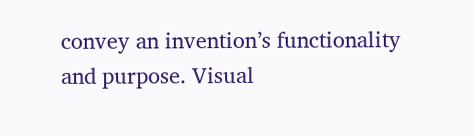convey an invention’s functionality and purpose. Visual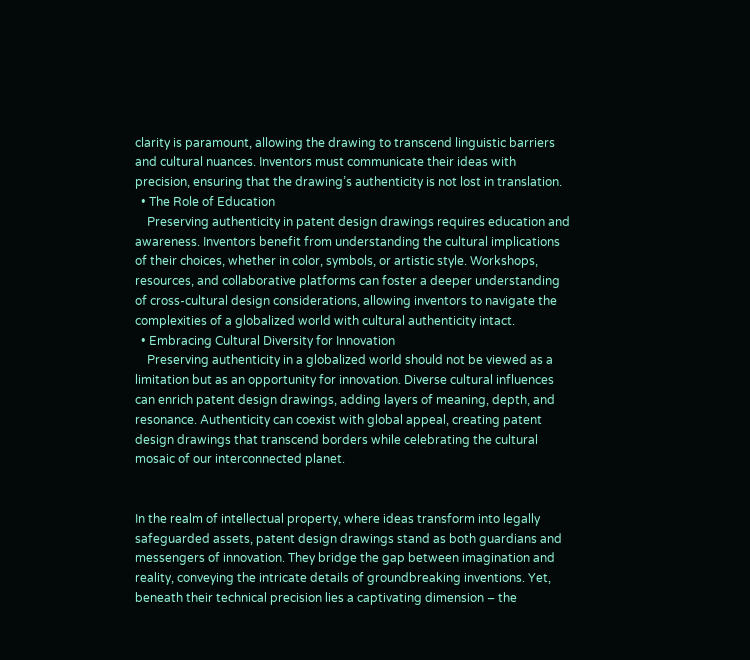clarity is paramount, allowing the drawing to transcend linguistic barriers and cultural nuances. Inventors must communicate their ideas with precision, ensuring that the drawing’s authenticity is not lost in translation.
  • The Role of Education
    Preserving authenticity in patent design drawings requires education and awareness. Inventors benefit from understanding the cultural implications of their choices, whether in color, symbols, or artistic style. Workshops, resources, and collaborative platforms can foster a deeper understanding of cross-cultural design considerations, allowing inventors to navigate the complexities of a globalized world with cultural authenticity intact.
  • Embracing Cultural Diversity for Innovation
    Preserving authenticity in a globalized world should not be viewed as a limitation but as an opportunity for innovation. Diverse cultural influences can enrich patent design drawings, adding layers of meaning, depth, and resonance. Authenticity can coexist with global appeal, creating patent design drawings that transcend borders while celebrating the cultural mosaic of our interconnected planet.


In the realm of intellectual property, where ideas transform into legally safeguarded assets, patent design drawings stand as both guardians and messengers of innovation. They bridge the gap between imagination and reality, conveying the intricate details of groundbreaking inventions. Yet, beneath their technical precision lies a captivating dimension – the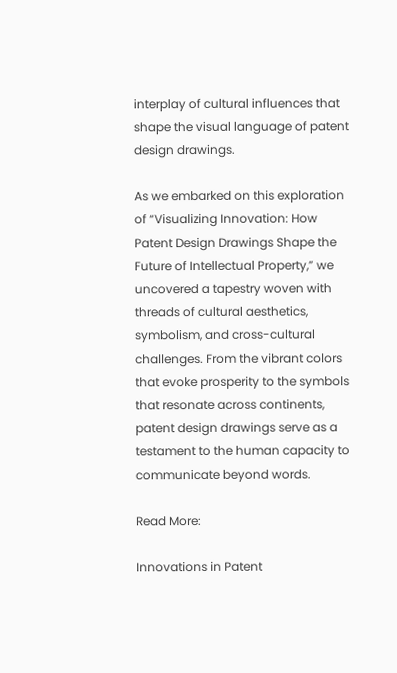interplay of cultural influences that shape the visual language of patent design drawings.

As we embarked on this exploration of “Visualizing Innovation: How Patent Design Drawings Shape the Future of Intellectual Property,” we uncovered a tapestry woven with threads of cultural aesthetics, symbolism, and cross-cultural challenges. From the vibrant colors that evoke prosperity to the symbols that resonate across continents, patent design drawings serve as a testament to the human capacity to communicate beyond words.

Read More:

Innovations in Patent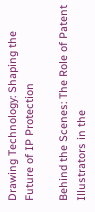Drawing Technology: Shaping the Future of IP Protection

Behind the Scenes: The Role of Patent Illustrators in the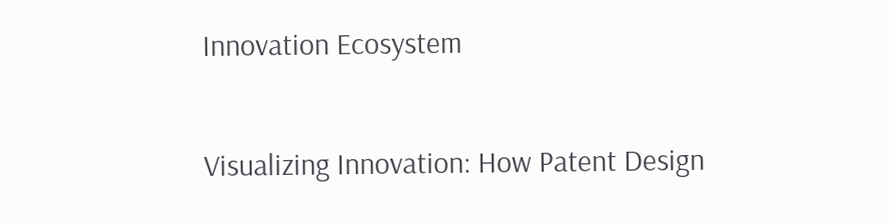Innovation Ecosystem

Visualizing Innovation: How Patent Design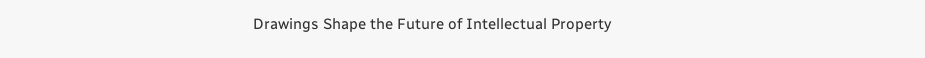Drawings Shape the Future of Intellectual Property